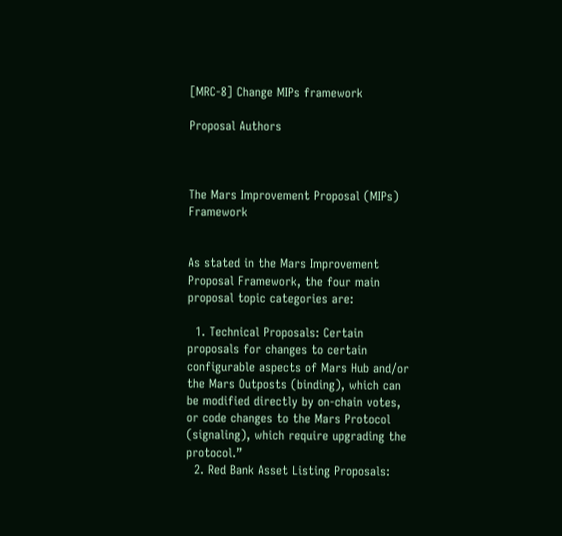[MRC-8] Change MIPs framework

Proposal Authors



The Mars Improvement Proposal (MIPs) Framework


As stated in the Mars Improvement Proposal Framework, the four main proposal topic categories are:

  1. Technical Proposals: Certain proposals for changes to certain configurable aspects of Mars Hub and/or the Mars Outposts (binding), which can be modified directly by on-chain votes, or code changes to the Mars Protocol (signaling), which require upgrading the protocol.”
  2. Red Bank Asset Listing Proposals: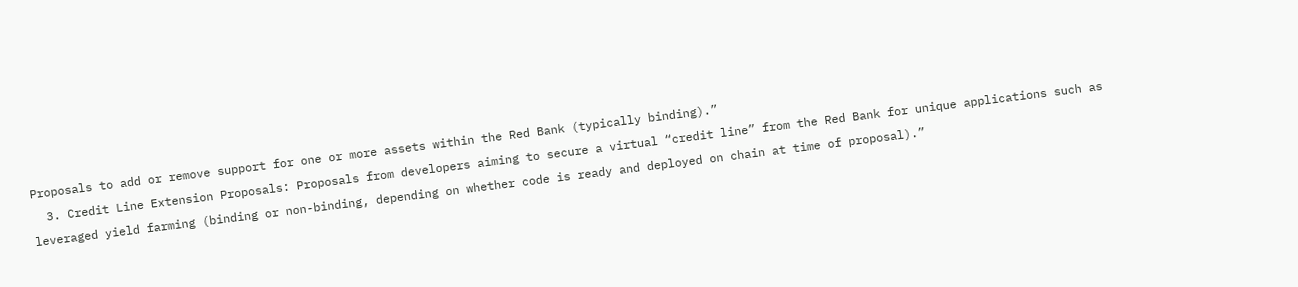Proposals to add or remove support for one or more assets within the Red Bank (typically binding).”
  3. Credit Line Extension Proposals: Proposals from developers aiming to secure a virtual “credit line” from the Red Bank for unique applications such as leveraged yield farming (binding or non-binding, depending on whether code is ready and deployed on chain at time of proposal).”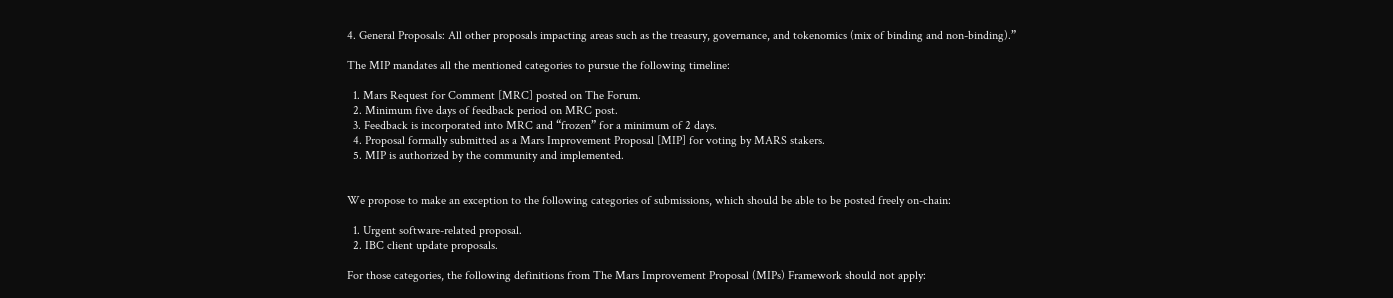4. General Proposals: All other proposals impacting areas such as the treasury, governance, and tokenomics (mix of binding and non-binding).”

The MIP mandates all the mentioned categories to pursue the following timeline:

  1. Mars Request for Comment [MRC] posted on The Forum.
  2. Minimum five days of feedback period on MRC post.
  3. Feedback is incorporated into MRC and “frozen” for a minimum of 2 days.
  4. Proposal formally submitted as a Mars Improvement Proposal [MIP] for voting by MARS stakers.
  5. MIP is authorized by the community and implemented.


We propose to make an exception to the following categories of submissions, which should be able to be posted freely on-chain:

  1. Urgent software-related proposal.
  2. IBC client update proposals.

For those categories, the following definitions from The Mars Improvement Proposal (MIPs) Framework should not apply: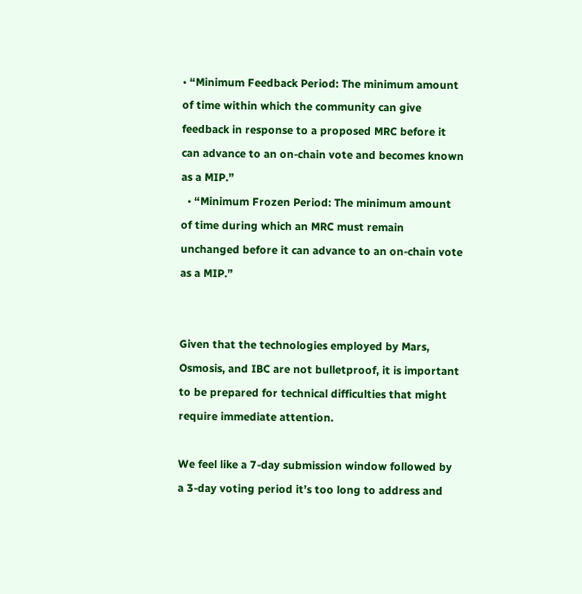• “Minimum Feedback Period: The minimum amount of time within which the community can give feedback in response to a proposed MRC before it can advance to an on-chain vote and becomes known as a MIP.”
  • “Minimum Frozen Period: The minimum amount of time during which an MRC must remain unchanged before it can advance to an on-chain vote as a MIP.”


Given that the technologies employed by Mars, Osmosis, and IBC are not bulletproof, it is important to be prepared for technical difficulties that might require immediate attention.

We feel like a 7-day submission window followed by a 3-day voting period it’s too long to address and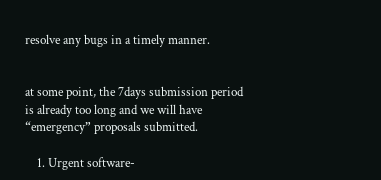resolve any bugs in a timely manner.


at some point, the 7days submission period is already too long and we will have “emergency” proposals submitted.

    1. Urgent software-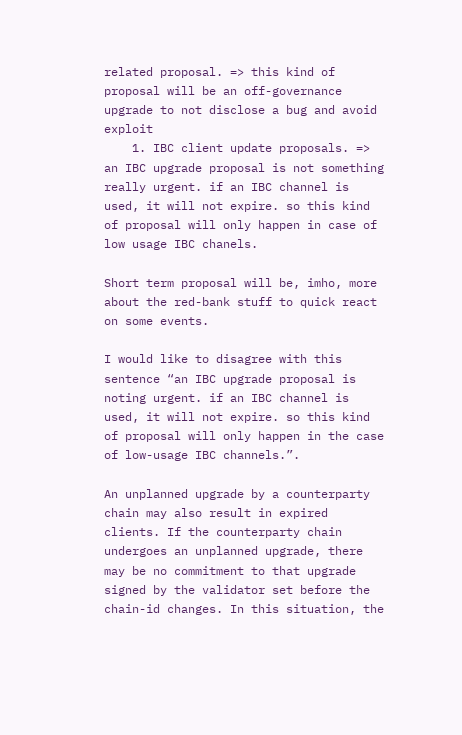related proposal. => this kind of proposal will be an off-governance upgrade to not disclose a bug and avoid exploit
    1. IBC client update proposals. => an IBC upgrade proposal is not something really urgent. if an IBC channel is used, it will not expire. so this kind of proposal will only happen in case of low usage IBC chanels.

Short term proposal will be, imho, more about the red-bank stuff to quick react on some events.

I would like to disagree with this sentence “an IBC upgrade proposal is noting urgent. if an IBC channel is used, it will not expire. so this kind of proposal will only happen in the case of low-usage IBC channels.”.

An unplanned upgrade by a counterparty chain may also result in expired clients. If the counterparty chain undergoes an unplanned upgrade, there may be no commitment to that upgrade signed by the validator set before the chain-id changes. In this situation, the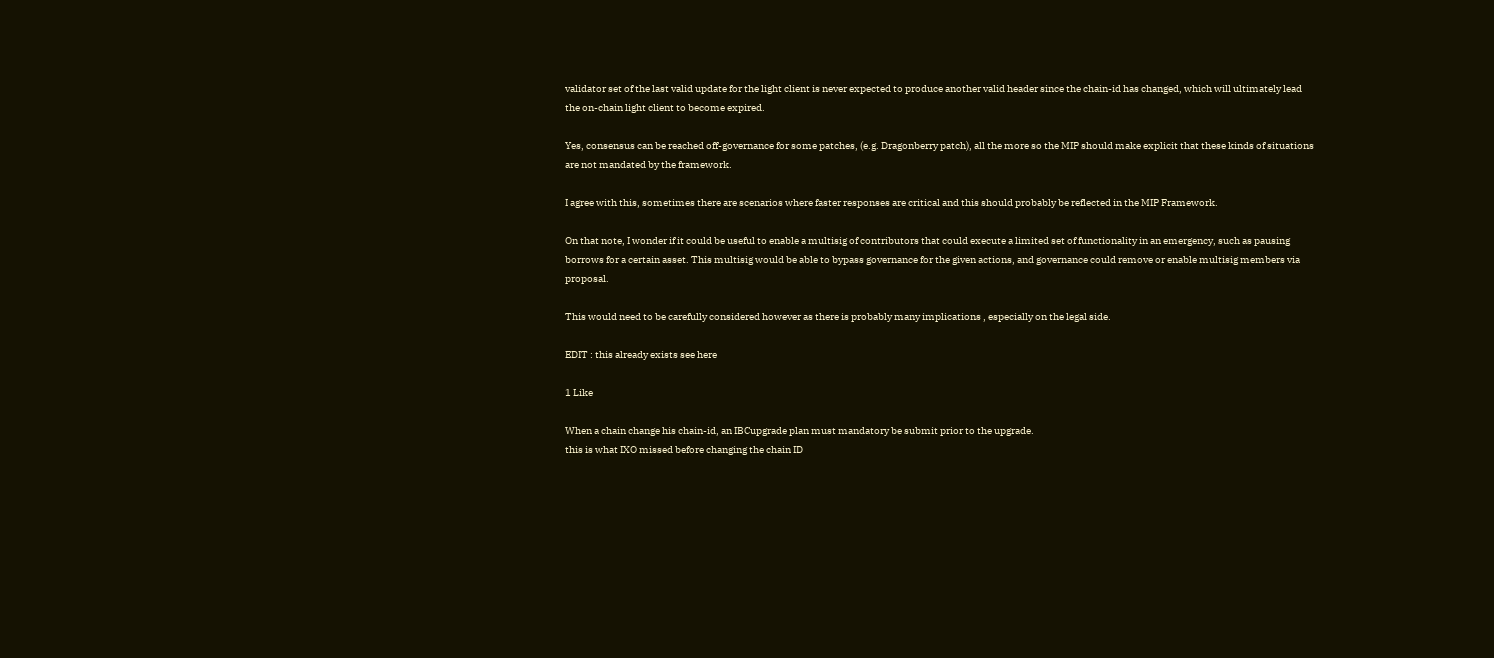validator set of the last valid update for the light client is never expected to produce another valid header since the chain-id has changed, which will ultimately lead the on-chain light client to become expired.

Yes, consensus can be reached off-governance for some patches, (e.g. Dragonberry patch), all the more so the MIP should make explicit that these kinds of situations are not mandated by the framework.

I agree with this, sometimes there are scenarios where faster responses are critical and this should probably be reflected in the MIP Framework.

On that note, I wonder if it could be useful to enable a multisig of contributors that could execute a limited set of functionality in an emergency, such as pausing borrows for a certain asset. This multisig would be able to bypass governance for the given actions, and governance could remove or enable multisig members via proposal.

This would need to be carefully considered however as there is probably many implications , especially on the legal side.

EDIT : this already exists see here

1 Like

When a chain change his chain-id, an IBCupgrade plan must mandatory be submit prior to the upgrade.
this is what IXO missed before changing the chain ID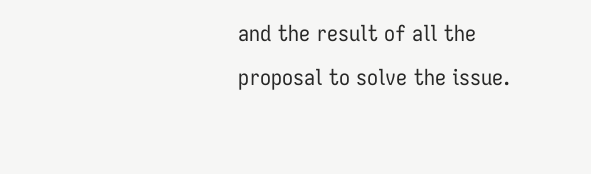and the result of all the proposal to solve the issue.